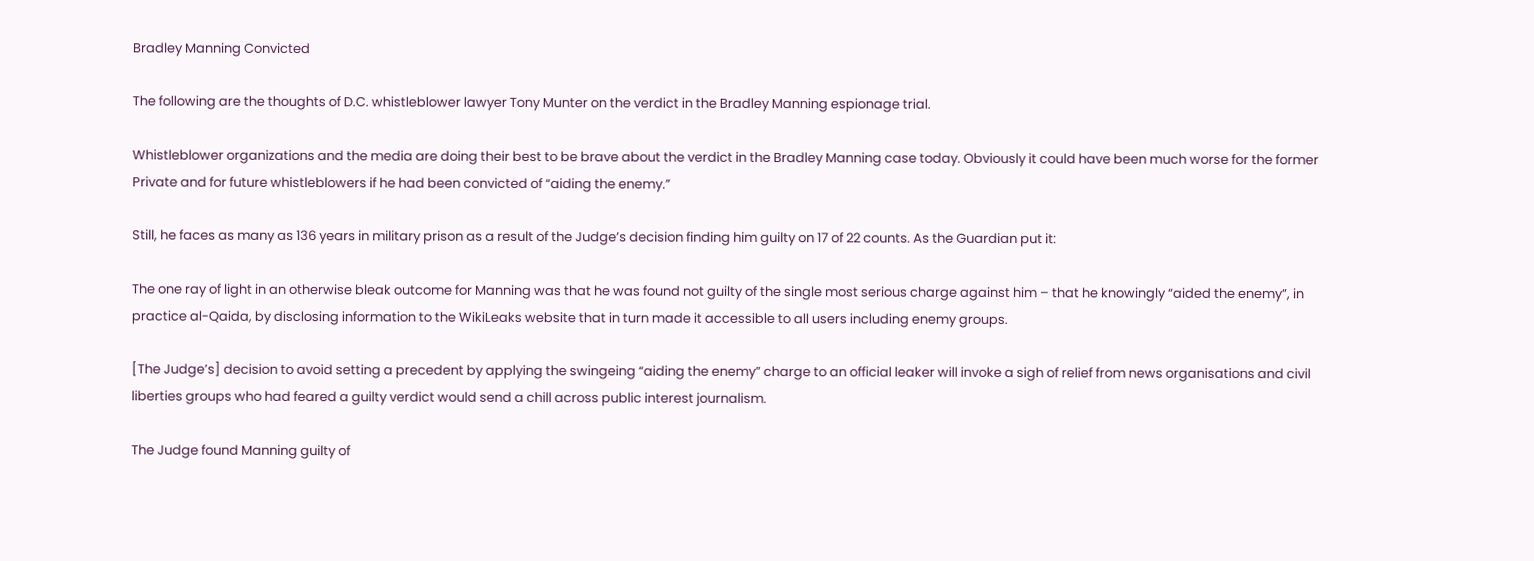Bradley Manning Convicted

The following are the thoughts of D.C. whistleblower lawyer Tony Munter on the verdict in the Bradley Manning espionage trial.

Whistleblower organizations and the media are doing their best to be brave about the verdict in the Bradley Manning case today. Obviously it could have been much worse for the former Private and for future whistleblowers if he had been convicted of “aiding the enemy.”

Still, he faces as many as 136 years in military prison as a result of the Judge’s decision finding him guilty on 17 of 22 counts. As the Guardian put it:

The one ray of light in an otherwise bleak outcome for Manning was that he was found not guilty of the single most serious charge against him – that he knowingly “aided the enemy”, in practice al-Qaida, by disclosing information to the WikiLeaks website that in turn made it accessible to all users including enemy groups.

[The Judge’s] decision to avoid setting a precedent by applying the swingeing “aiding the enemy” charge to an official leaker will invoke a sigh of relief from news organisations and civil liberties groups who had feared a guilty verdict would send a chill across public interest journalism.

The Judge found Manning guilty of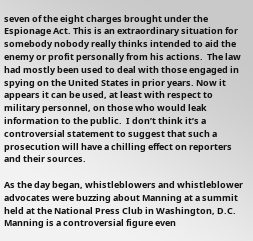seven of the eight charges brought under the Espionage Act. This is an extraordinary situation for somebody nobody really thinks intended to aid the enemy or profit personally from his actions.  The law had mostly been used to deal with those engaged in spying on the United States in prior years. Now it appears it can be used, at least with respect to military personnel, on those who would leak information to the public.  I don’t think it’s a controversial statement to suggest that such a prosecution will have a chilling effect on reporters and their sources.

As the day began, whistleblowers and whistleblower advocates were buzzing about Manning at a summit held at the National Press Club in Washington, D.C.  Manning is a controversial figure even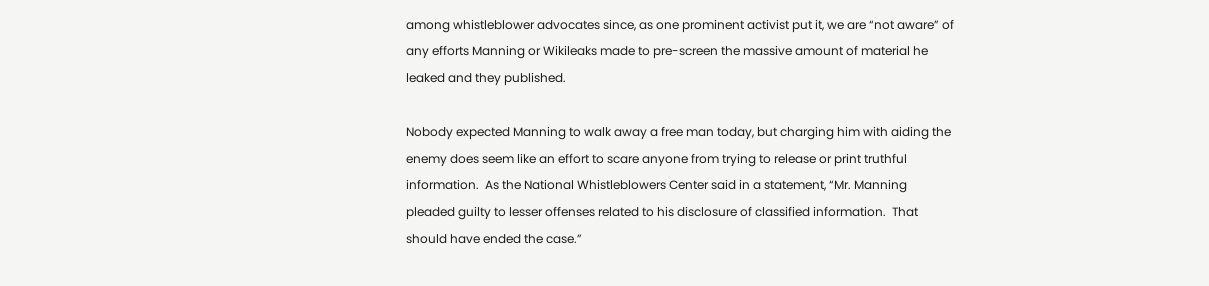among whistleblower advocates since, as one prominent activist put it, we are “not aware” of any efforts Manning or Wikileaks made to pre-screen the massive amount of material he leaked and they published.

Nobody expected Manning to walk away a free man today, but charging him with aiding the enemy does seem like an effort to scare anyone from trying to release or print truthful information.  As the National Whistleblowers Center said in a statement, “Mr. Manning pleaded guilty to lesser offenses related to his disclosure of classified information.  That should have ended the case.”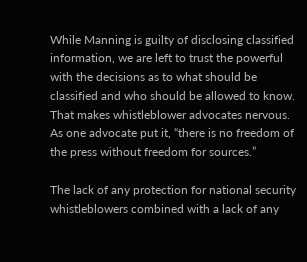While Manning is guilty of disclosing classified information, we are left to trust the powerful with the decisions as to what should be classified and who should be allowed to know.   That makes whistleblower advocates nervous. As one advocate put it, “there is no freedom of the press without freedom for sources.”

The lack of any protection for national security whistleblowers combined with a lack of any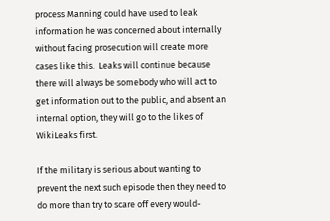process Manning could have used to leak information he was concerned about internally without facing prosecution will create more cases like this.  Leaks will continue because there will always be somebody who will act to get information out to the public, and absent an internal option, they will go to the likes of WikiLeaks first.

If the military is serious about wanting to prevent the next such episode then they need to do more than try to scare off every would-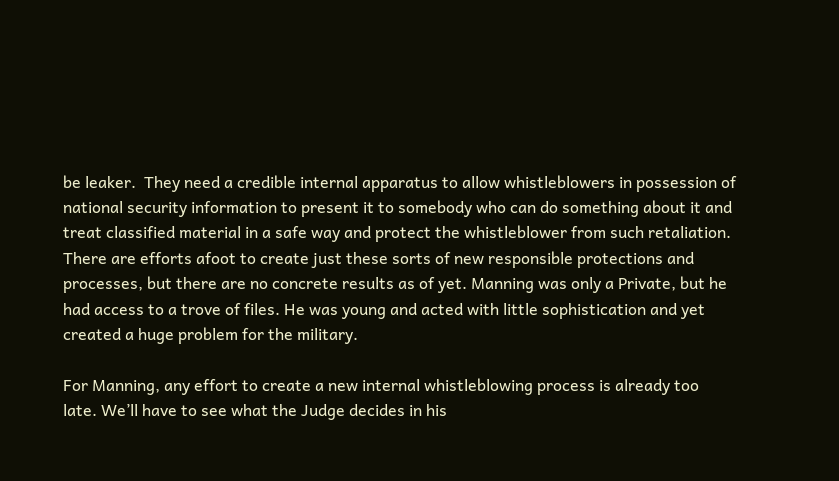be leaker.  They need a credible internal apparatus to allow whistleblowers in possession of national security information to present it to somebody who can do something about it and treat classified material in a safe way and protect the whistleblower from such retaliation. There are efforts afoot to create just these sorts of new responsible protections and processes, but there are no concrete results as of yet. Manning was only a Private, but he had access to a trove of files. He was young and acted with little sophistication and yet created a huge problem for the military.

For Manning, any effort to create a new internal whistleblowing process is already too late. We’ll have to see what the Judge decides in his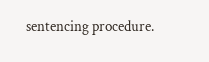sentencing procedure.